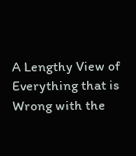A Lengthy View of Everything that is Wrong with the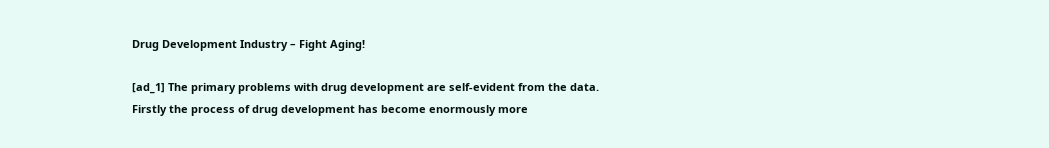Drug Development Industry – Fight Aging!

[ad_1] The primary problems with drug development are self-evident from the data. Firstly the process of drug development has become enormously more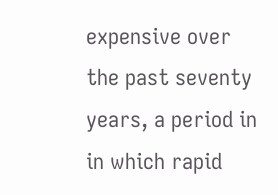expensive over the past seventy years, a period in in which rapid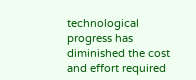technological progress has diminished the cost and effort required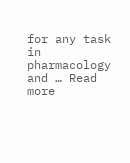for any task in pharmacology and … Read more